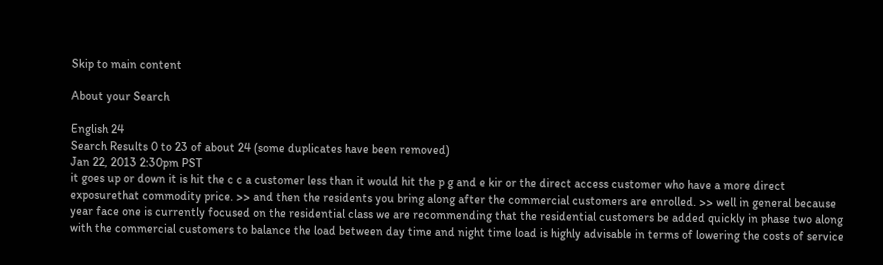Skip to main content

About your Search

English 24
Search Results 0 to 23 of about 24 (some duplicates have been removed)
Jan 22, 2013 2:30pm PST
it goes up or down it is hit the c c a customer less than it would hit the p g and e kir or the direct access customer who have a more direct exposurethat commodity price. >> and then the residents you bring along after the commercial customers are enrolled. >> well in general because year face one is currently focused on the residential class we are recommending that the residential customers be added quickly in phase two along with the commercial customers to balance the load between day time and night time load is highly advisable in terms of lowering the costs of service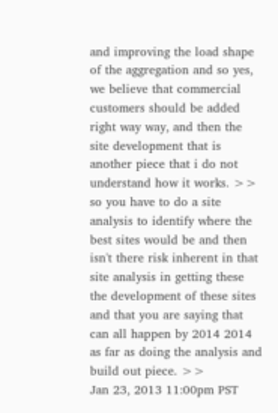and improving the load shape of the aggregation and so yes, we believe that commercial customers should be added right way way, and then the site development that is another piece that i do not understand how it works. >> so you have to do a site analysis to identify where the best sites would be and then isn't there risk inherent in that site analysis in getting these the development of these sites and that you are saying that can all happen by 2014 2014 as far as doing the analysis and build out piece. >>
Jan 23, 2013 11:00pm PST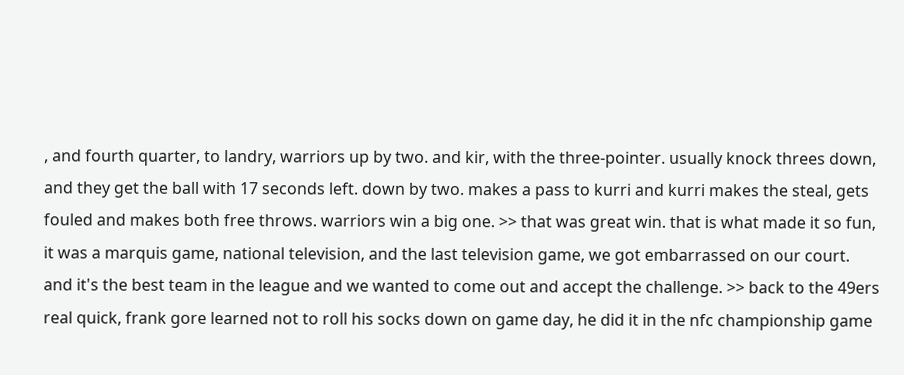, and fourth quarter, to landry, warriors up by two. and kir, with the three-pointer. usually knock threes down, and they get the ball with 17 seconds left. down by two. makes a pass to kurri and kurri makes the steal, gets fouled and makes both free throws. warriors win a big one. >> that was great win. that is what made it so fun, it was a marquis game, national television, and the last television game, we got embarrassed on our court. and it's the best team in the league and we wanted to come out and accept the challenge. >> back to the 49ers real quick, frank gore learned not to roll his socks down on game day, he did it in the nfc championship game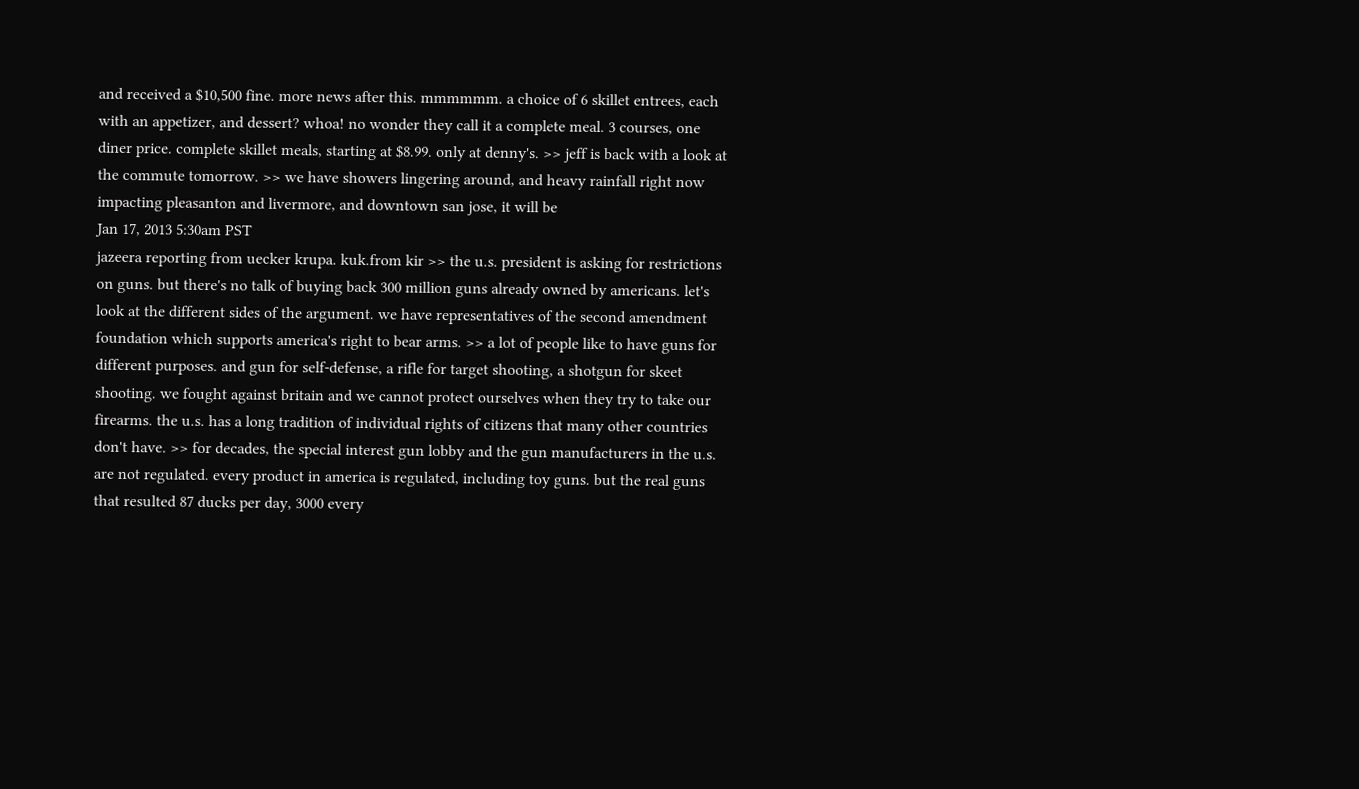and received a $10,500 fine. more news after this. mmmmmm. a choice of 6 skillet entrees, each with an appetizer, and dessert? whoa! no wonder they call it a complete meal. 3 courses, one diner price. complete skillet meals, starting at $8.99. only at denny's. >> jeff is back with a look at the commute tomorrow. >> we have showers lingering around, and heavy rainfall right now impacting pleasanton and livermore, and downtown san jose, it will be
Jan 17, 2013 5:30am PST
jazeera reporting from uecker krupa. kuk.from kir >> the u.s. president is asking for restrictions on guns. but there's no talk of buying back 300 million guns already owned by americans. let's look at the different sides of the argument. we have representatives of the second amendment foundation which supports america's right to bear arms. >> a lot of people like to have guns for different purposes. and gun for self-defense, a rifle for target shooting, a shotgun for skeet shooting. we fought against britain and we cannot protect ourselves when they try to take our firearms. the u.s. has a long tradition of individual rights of citizens that many other countries don't have. >> for decades, the special interest gun lobby and the gun manufacturers in the u.s. are not regulated. every product in america is regulated, including toy guns. but the real guns that resulted 87 ducks per day, 3000 every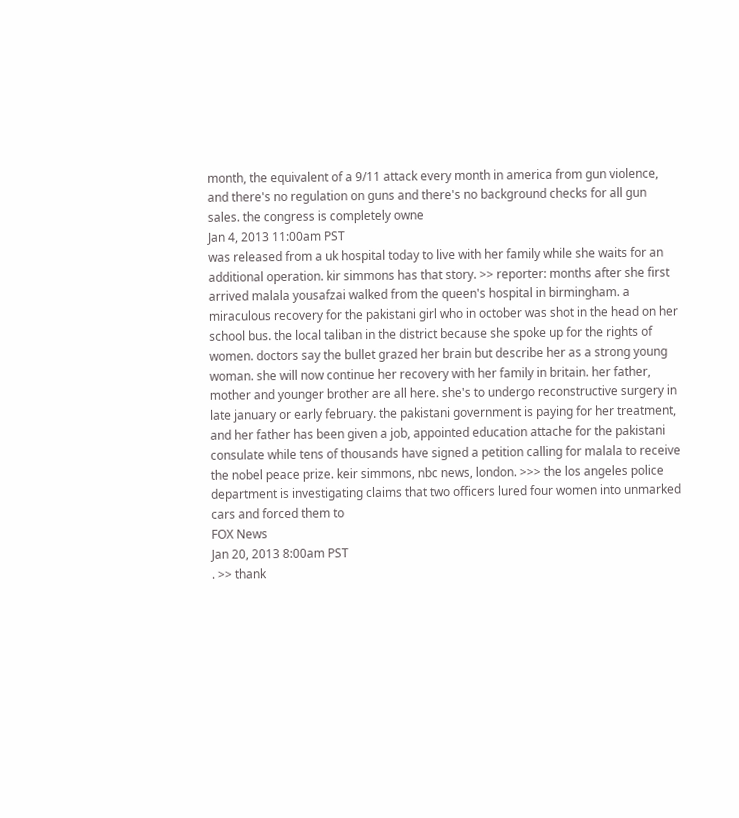month, the equivalent of a 9/11 attack every month in america from gun violence, and there's no regulation on guns and there's no background checks for all gun sales. the congress is completely owne
Jan 4, 2013 11:00am PST
was released from a uk hospital today to live with her family while she waits for an additional operation. kir simmons has that story. >> reporter: months after she first arrived malala yousafzai walked from the queen's hospital in birmingham. a miraculous recovery for the pakistani girl who in october was shot in the head on her school bus. the local taliban in the district because she spoke up for the rights of women. doctors say the bullet grazed her brain but describe her as a strong young woman. she will now continue her recovery with her family in britain. her father, mother and younger brother are all here. she's to undergo reconstructive surgery in late january or early february. the pakistani government is paying for her treatment, and her father has been given a job, appointed education attache for the pakistani consulate while tens of thousands have signed a petition calling for malala to receive the nobel peace prize. keir simmons, nbc news, london. >>> the los angeles police department is investigating claims that two officers lured four women into unmarked cars and forced them to
FOX News
Jan 20, 2013 8:00am PST
. >> thank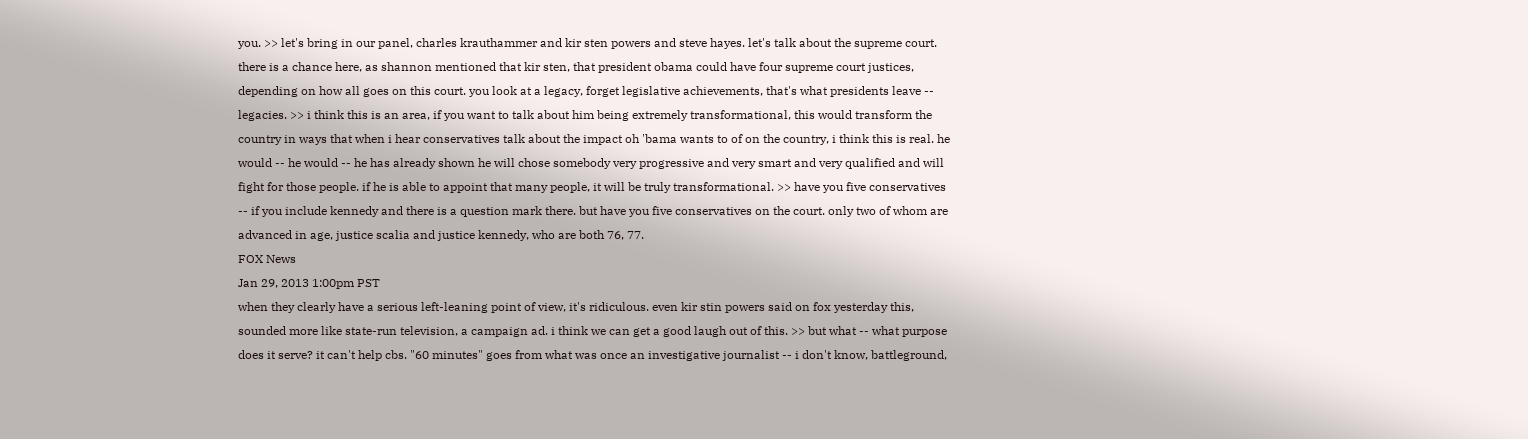you. >> let's bring in our panel, charles krauthammer and kir sten powers and steve hayes. let's talk about the supreme court. there is a chance here, as shannon mentioned that kir sten, that president obama could have four supreme court justices, depending on how all goes on this court. you look at a legacy, forget legislative achievements, that's what presidents leave -- legacies. >> i think this is an area, if you want to talk about him being extremely transformational, this would transform the country in ways that when i hear conservatives talk about the impact oh 'bama wants to of on the country, i think this is real. he would -- he would -- he has already shown he will chose somebody very progressive and very smart and very qualified and will fight for those people. if he is able to appoint that many people, it will be truly transformational. >> have you five conservatives -- if you include kennedy and there is a question mark there. but have you five conservatives on the court. only two of whom are advanced in age, justice scalia and justice kennedy, who are both 76, 77.
FOX News
Jan 29, 2013 1:00pm PST
when they clearly have a serious left-leaning point of view, it's ridiculous. even kir stin powers said on fox yesterday this, sounded more like state-run television, a campaign ad. i think we can get a good laugh out of this. >> but what -- what purpose does it serve? it can't help cbs. "60 minutes" goes from what was once an investigative journalist -- i don't know, battleground,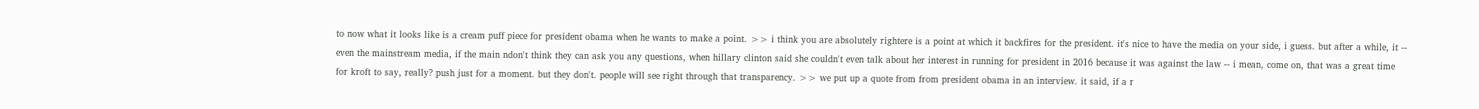to now what it looks like is a cream puff piece for president obama when he wants to make a point. >> i think you are absolutely rightere is a point at which it backfires for the president. it's nice to have the media on your side, i guess. but after a while, it -- even the mainstream media, if the main ndon't think they can ask you any questions, when hillary clinton said she couldn't even talk about her interest in running for president in 2016 because it was against the law -- i mean, come on, that was a great time for kroft to say, really? push just for a moment. but they don't. people will see right through that transparency. >> we put up a quote from from president obama in an interview. it said, if a r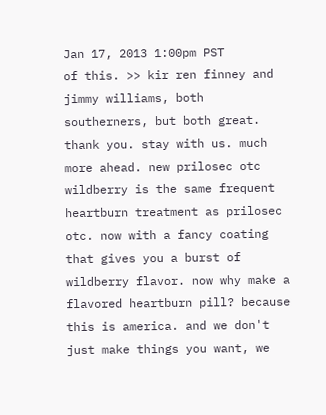Jan 17, 2013 1:00pm PST
of this. >> kir ren finney and jimmy williams, both southerners, but both great. thank you. stay with us. much more ahead. new prilosec otc wildberry is the same frequent heartburn treatment as prilosec otc. now with a fancy coating that gives you a burst of wildberry flavor. now why make a flavored heartburn pill? because this is america. and we don't just make things you want, we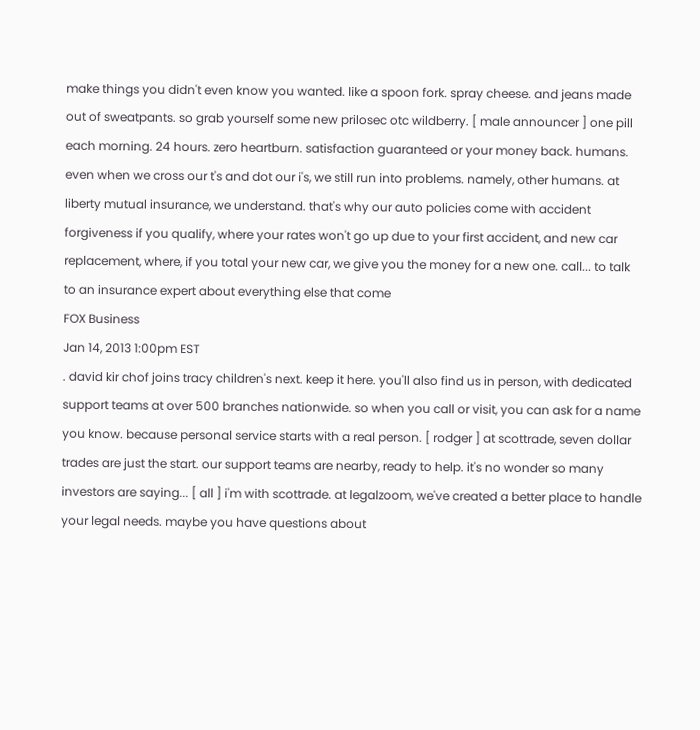make things you didn't even know you wanted. like a spoon fork. spray cheese. and jeans made out of sweatpants. so grab yourself some new prilosec otc wildberry. [ male announcer ] one pill each morning. 24 hours. zero heartburn. satisfaction guaranteed or your money back. humans. even when we cross our t's and dot our i's, we still run into problems. namely, other humans. at liberty mutual insurance, we understand. that's why our auto policies come with accident forgiveness if you qualify, where your rates won't go up due to your first accident, and new car replacement, where, if you total your new car, we give you the money for a new one. call... to talk to an insurance expert about everything else that come
FOX Business
Jan 14, 2013 1:00pm EST
. david kir chof joins tracy children's next. keep it here. you'll also find us in person, with dedicated support teams at over 500 branches nationwide. so when you call or visit, you can ask for a name you know. because personal service starts with a real person. [ rodger ] at scottrade, seven dollar trades are just the start. our support teams are nearby, ready to help. it's no wonder so many investors are saying... [ all ] i'm with scottrade. at legalzoom, we've created a better place to handle your legal needs. maybe you have questions about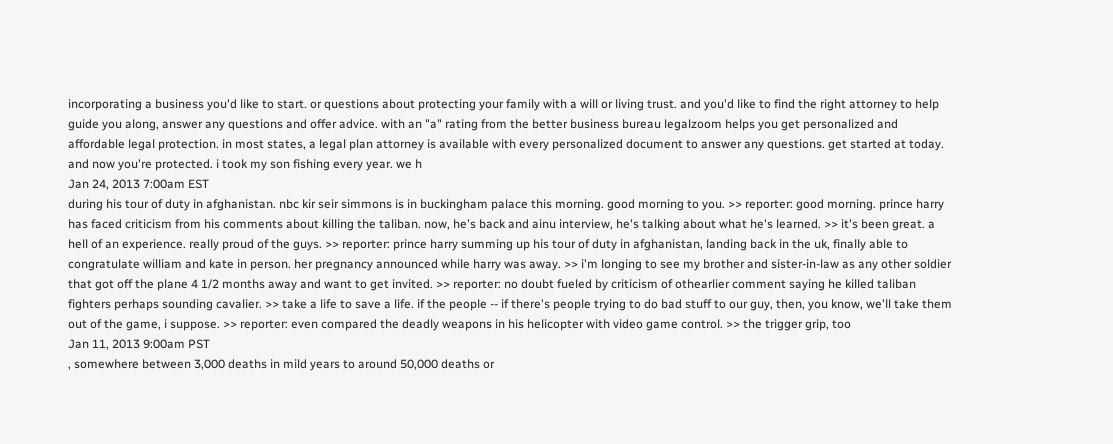incorporating a business you'd like to start. or questions about protecting your family with a will or living trust. and you'd like to find the right attorney to help guide you along, answer any questions and offer advice. with an "a" rating from the better business bureau legalzoom helps you get personalized and affordable legal protection. in most states, a legal plan attorney is available with every personalized document to answer any questions. get started at today. and now you're protected. i took my son fishing every year. we h
Jan 24, 2013 7:00am EST
during his tour of duty in afghanistan. nbc kir seir simmons is in buckingham palace this morning. good morning to you. >> reporter: good morning. prince harry has faced criticism from his comments about killing the taliban. now, he's back and ainu interview, he's talking about what he's learned. >> it's been great. a hell of an experience. really proud of the guys. >> reporter: prince harry summing up his tour of duty in afghanistan, landing back in the uk, finally able to congratulate william and kate in person. her pregnancy announced while harry was away. >> i'm longing to see my brother and sister-in-law as any other soldier that got off the plane 4 1/2 months away and want to get invited. >> reporter: no doubt fueled by criticism of othearlier comment saying he killed taliban fighters perhaps sounding cavalier. >> take a life to save a life. if the people -- if there's people trying to do bad stuff to our guy, then, you know, we'll take them out of the game, i suppose. >> reporter: even compared the deadly weapons in his helicopter with video game control. >> the trigger grip, too
Jan 11, 2013 9:00am PST
, somewhere between 3,000 deaths in mild years to around 50,000 deaths or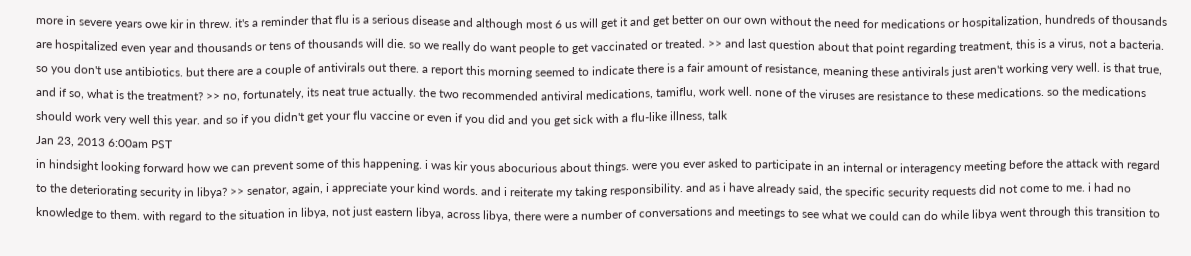more in severe years owe kir in threw. it's a reminder that flu is a serious disease and although most 6 us will get it and get better on our own without the need for medications or hospitalization, hundreds of thousands are hospitalized even year and thousands or tens of thousands will die. so we really do want people to get vaccinated or treated. >> and last question about that point regarding treatment, this is a virus, not a bacteria. so you don't use antibiotics. but there are a couple of antivirals out there. a report this morning seemed to indicate there is a fair amount of resistance, meaning these antivirals just aren't working very well. is that true, and if so, what is the treatment? >> no, fortunately, its neat true actually. the two recommended antiviral medications, tamiflu, work well. none of the viruses are resistance to these medications. so the medications should work very well this year. and so if you didn't get your flu vaccine or even if you did and you get sick with a flu-like illness, talk
Jan 23, 2013 6:00am PST
in hindsight looking forward how we can prevent some of this happening. i was kir yous abocurious about things. were you ever asked to participate in an internal or interagency meeting before the attack with regard to the deteriorating security in libya? >> senator, again, i appreciate your kind words. and i reiterate my taking responsibility. and as i have already said, the specific security requests did not come to me. i had no knowledge to them. with regard to the situation in libya, not just eastern libya, across libya, there were a number of conversations and meetings to see what we could can do while libya went through this transition to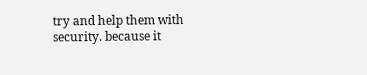try and help them with security. because it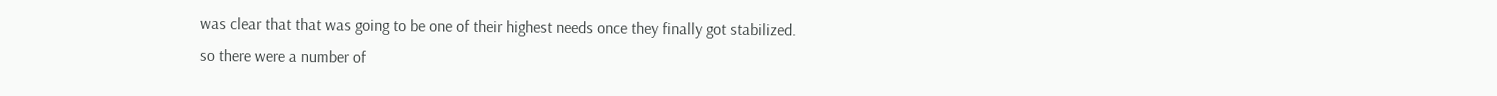was clear that that was going to be one of their highest needs once they finally got stabilized. so there were a number of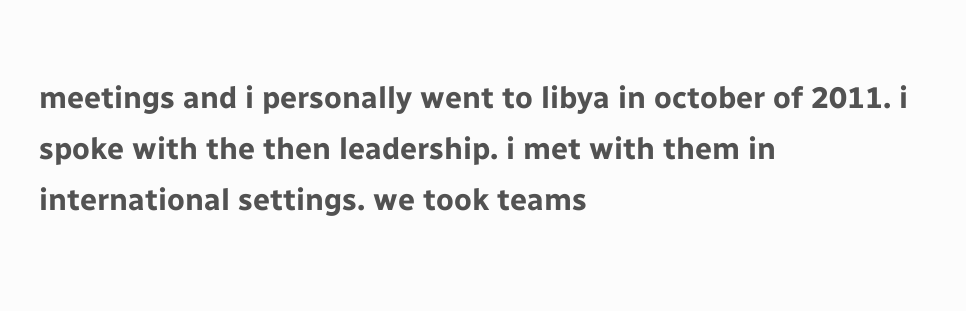meetings and i personally went to libya in october of 2011. i spoke with the then leadership. i met with them in international settings. we took teams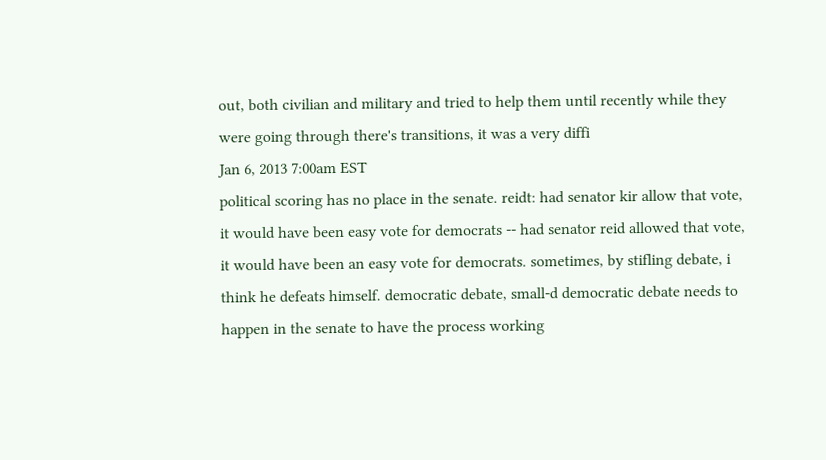out, both civilian and military and tried to help them until recently while they were going through there's transitions, it was a very diffi
Jan 6, 2013 7:00am EST
political scoring has no place in the senate. reidt: had senator kir allow that vote, it would have been easy vote for democrats -- had senator reid allowed that vote, it would have been an easy vote for democrats. sometimes, by stifling debate, i think he defeats himself. democratic debate, small-d democratic debate needs to happen in the senate to have the process working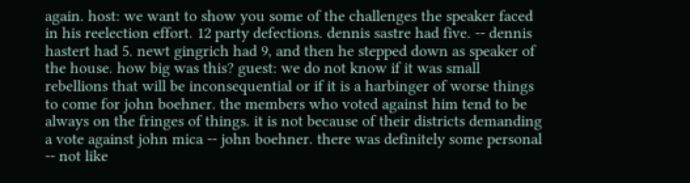again. host: we want to show you some of the challenges the speaker faced in his reelection effort. 12 party defections. dennis sastre had five. -- dennis hastert had 5. newt gingrich had 9, and then he stepped down as speaker of the house. how big was this? guest: we do not know if it was small rebellions that will be inconsequential or if it is a harbinger of worse things to come for john boehner. the members who voted against him tend to be always on the fringes of things. it is not because of their districts demanding a vote against john mica -- john boehner. there was definitely some personal -- not like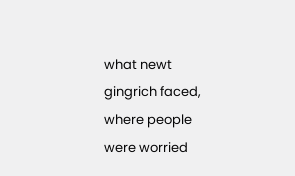what newt gingrich faced, where people were worried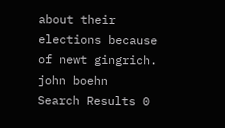about their elections because of newt gingrich. john boehn
Search Results 0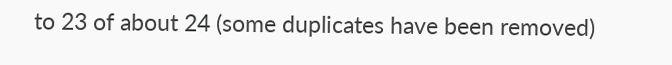to 23 of about 24 (some duplicates have been removed)